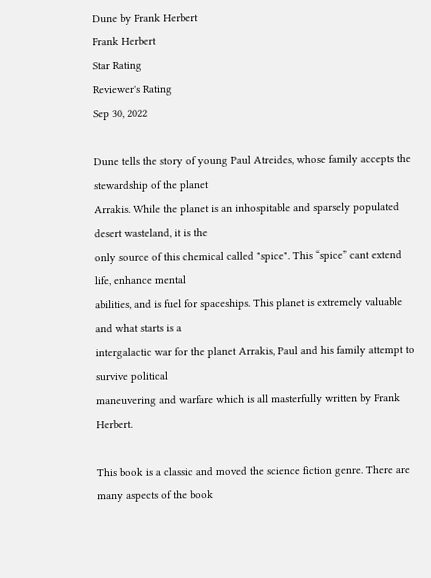Dune by Frank Herbert
Frank Herbert
Star Rating
Reviewer's Rating
Sep 30, 2022

Dune tells the story of young Paul Atreides, whose family accepts the stewardship of the planet
Arrakis. While the planet is an inhospitable and sparsely populated desert wasteland, it is the
only source of this chemical called "spice". This “spice” cant extend life, enhance mental
abilities, and is fuel for spaceships. This planet is extremely valuable and what starts is a
intergalactic war for the planet Arrakis, Paul and his family attempt to survive political
maneuvering and warfare which is all masterfully written by Frank Herbert.

This book is a classic and moved the science fiction genre. There are many aspects of the book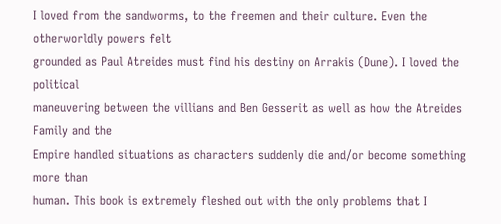I loved from the sandworms, to the freemen and their culture. Even the otherworldly powers felt
grounded as Paul Atreides must find his destiny on Arrakis (Dune). I loved the political
maneuvering between the villians and Ben Gesserit as well as how the Atreides Family and the
Empire handled situations as characters suddenly die and/or become something more than
human. This book is extremely fleshed out with the only problems that I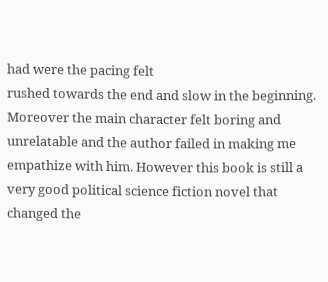had were the pacing felt
rushed towards the end and slow in the beginning. Moreover the main character felt boring and
unrelatable and the author failed in making me empathize with him. However this book is still a
very good political science fiction novel that changed the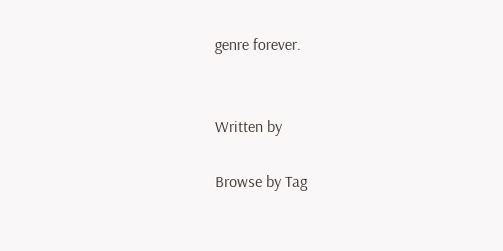genre forever.


Written by

Browse by Tag